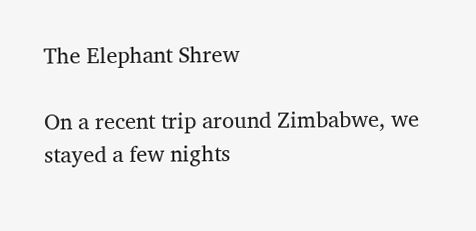The Elephant Shrew

On a recent trip around Zimbabwe, we stayed a few nights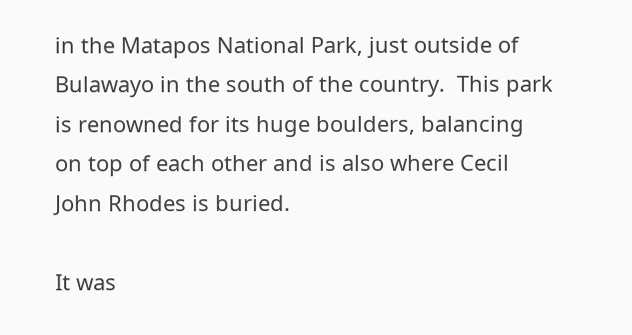in the Matapos National Park, just outside of Bulawayo in the south of the country.  This park is renowned for its huge boulders, balancing on top of each other and is also where Cecil John Rhodes is buried.

It was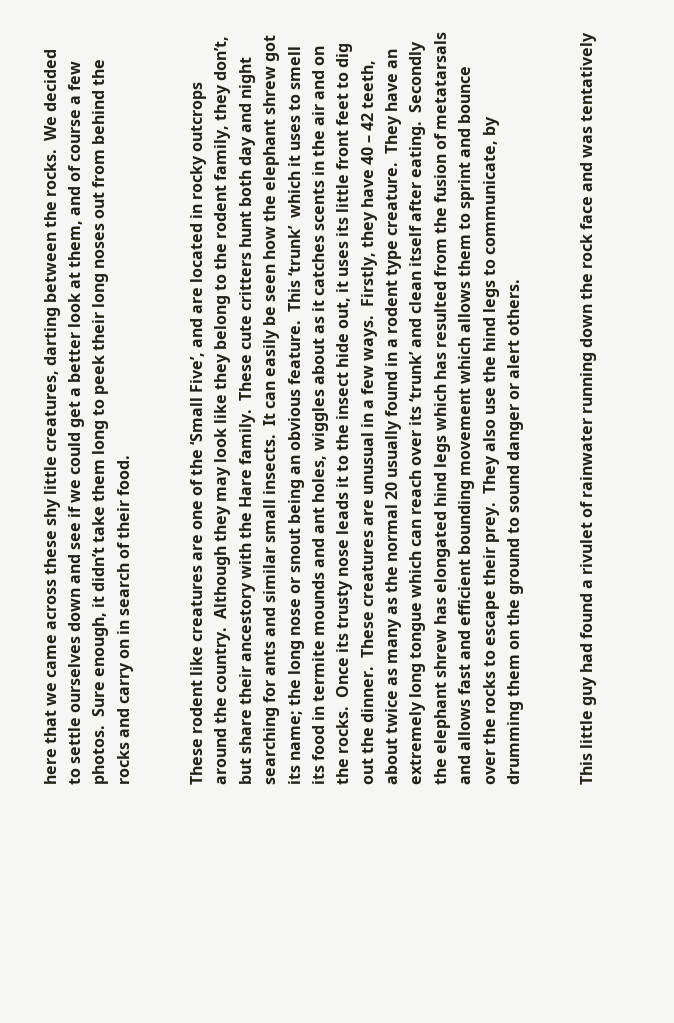here that we came across these shy little creatures, darting between the rocks.  We decided to settle ourselves down and see if we could get a better look at them, and of course a few photos.  Sure enough, it didn’t take them long to peek their long noses out from behind the rocks and carry on in search of their food.


These rodent like creatures are one of the ‘Small Five’, and are located in rocky outcrops around the country.  Although they may look like they belong to the rodent family, they don’t, but share their ancestory with the Hare family.  These cute critters hunt both day and night searching for ants and similar small insects.  It can easily be seen how the elephant shrew got its name; the long nose or snout being an obvious feature.  This ‘trunk’  which it uses to smell its food in termite mounds and ant holes, wiggles about as it catches scents in the air and on the rocks.  Once its trusty nose leads it to the insect hide out, it uses its little front feet to dig out the dinner.  These creatures are unusual in a few ways.  Firstly, they have 40 – 42 teeth, about twice as many as the normal 20 usually found in a rodent type creature.  They have an extremely long tongue which can reach over its ‘trunk’ and clean itself after eating.  Secondly the elephant shrew has elongated hind legs which has resulted from the fusion of metatarsals and allows fast and efficient bounding movement which allows them to sprint and bounce over the rocks to escape their prey.  They also use the hind legs to communicate, by drumming them on the ground to sound danger or alert others.


This little guy had found a rivulet of rainwater running down the rock face and was tentatively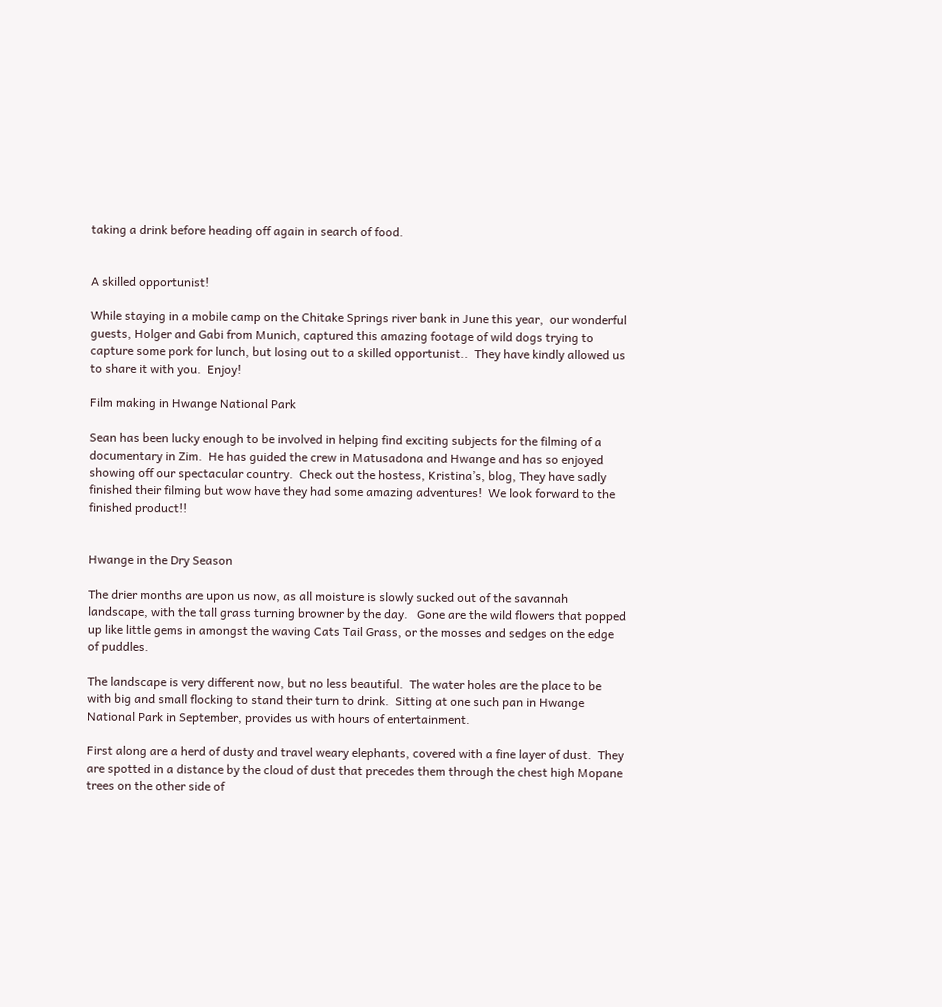taking a drink before heading off again in search of food.


A skilled opportunist!

While staying in a mobile camp on the Chitake Springs river bank in June this year,  our wonderful guests, Holger and Gabi from Munich, captured this amazing footage of wild dogs trying to capture some pork for lunch, but losing out to a skilled opportunist..  They have kindly allowed us to share it with you.  Enjoy!

Film making in Hwange National Park

Sean has been lucky enough to be involved in helping find exciting subjects for the filming of a documentary in Zim.  He has guided the crew in Matusadona and Hwange and has so enjoyed showing off our spectacular country.  Check out the hostess, Kristina’s, blog, They have sadly finished their filming but wow have they had some amazing adventures!  We look forward to the finished product!!


Hwange in the Dry Season

The drier months are upon us now, as all moisture is slowly sucked out of the savannah landscape, with the tall grass turning browner by the day.   Gone are the wild flowers that popped up like little gems in amongst the waving Cats Tail Grass, or the mosses and sedges on the edge of puddles.

The landscape is very different now, but no less beautiful.  The water holes are the place to be with big and small flocking to stand their turn to drink.  Sitting at one such pan in Hwange National Park in September, provides us with hours of entertainment.

First along are a herd of dusty and travel weary elephants, covered with a fine layer of dust.  They are spotted in a distance by the cloud of dust that precedes them through the chest high Mopane trees on the other side of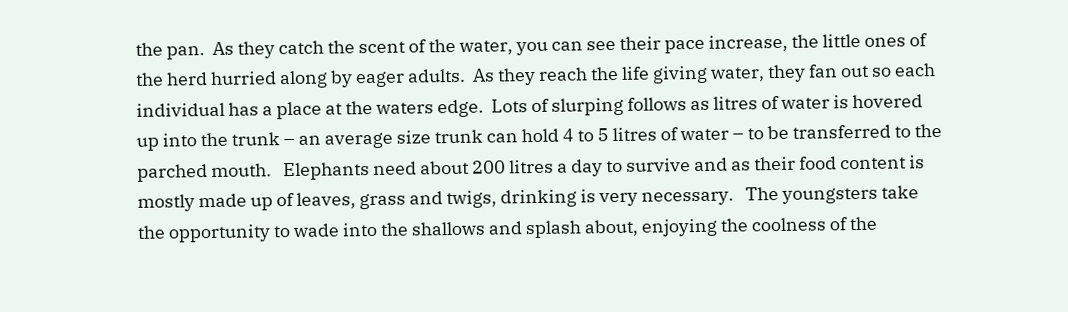the pan.  As they catch the scent of the water, you can see their pace increase, the little ones of the herd hurried along by eager adults.  As they reach the life giving water, they fan out so each individual has a place at the waters edge.  Lots of slurping follows as litres of water is hovered up into the trunk – an average size trunk can hold 4 to 5 litres of water – to be transferred to the parched mouth.   Elephants need about 200 litres a day to survive and as their food content is mostly made up of leaves, grass and twigs, drinking is very necessary.   The youngsters take the opportunity to wade into the shallows and splash about, enjoying the coolness of the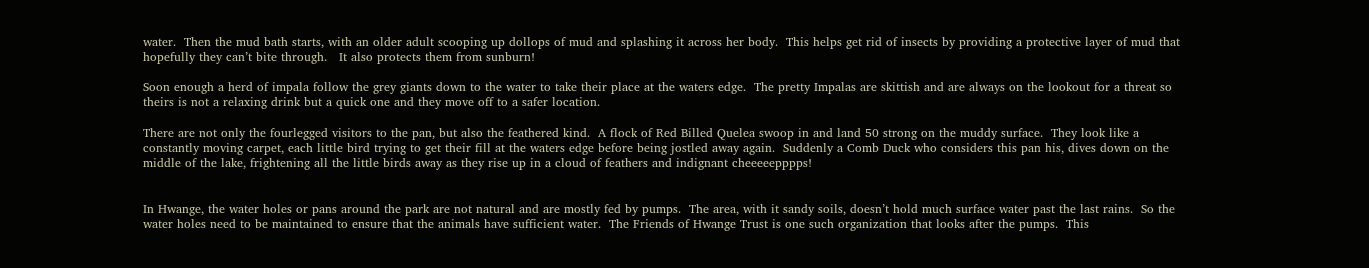water.  Then the mud bath starts, with an older adult scooping up dollops of mud and splashing it across her body.  This helps get rid of insects by providing a protective layer of mud that hopefully they can’t bite through.   It also protects them from sunburn!

Soon enough a herd of impala follow the grey giants down to the water to take their place at the waters edge.  The pretty Impalas are skittish and are always on the lookout for a threat so theirs is not a relaxing drink but a quick one and they move off to a safer location.

There are not only the fourlegged visitors to the pan, but also the feathered kind.  A flock of Red Billed Quelea swoop in and land 50 strong on the muddy surface.  They look like a constantly moving carpet, each little bird trying to get their fill at the waters edge before being jostled away again.  Suddenly a Comb Duck who considers this pan his, dives down on the middle of the lake, frightening all the little birds away as they rise up in a cloud of feathers and indignant cheeeeepppps!


In Hwange, the water holes or pans around the park are not natural and are mostly fed by pumps.  The area, with it sandy soils, doesn’t hold much surface water past the last rains.  So the water holes need to be maintained to ensure that the animals have sufficient water.  The Friends of Hwange Trust is one such organization that looks after the pumps.  This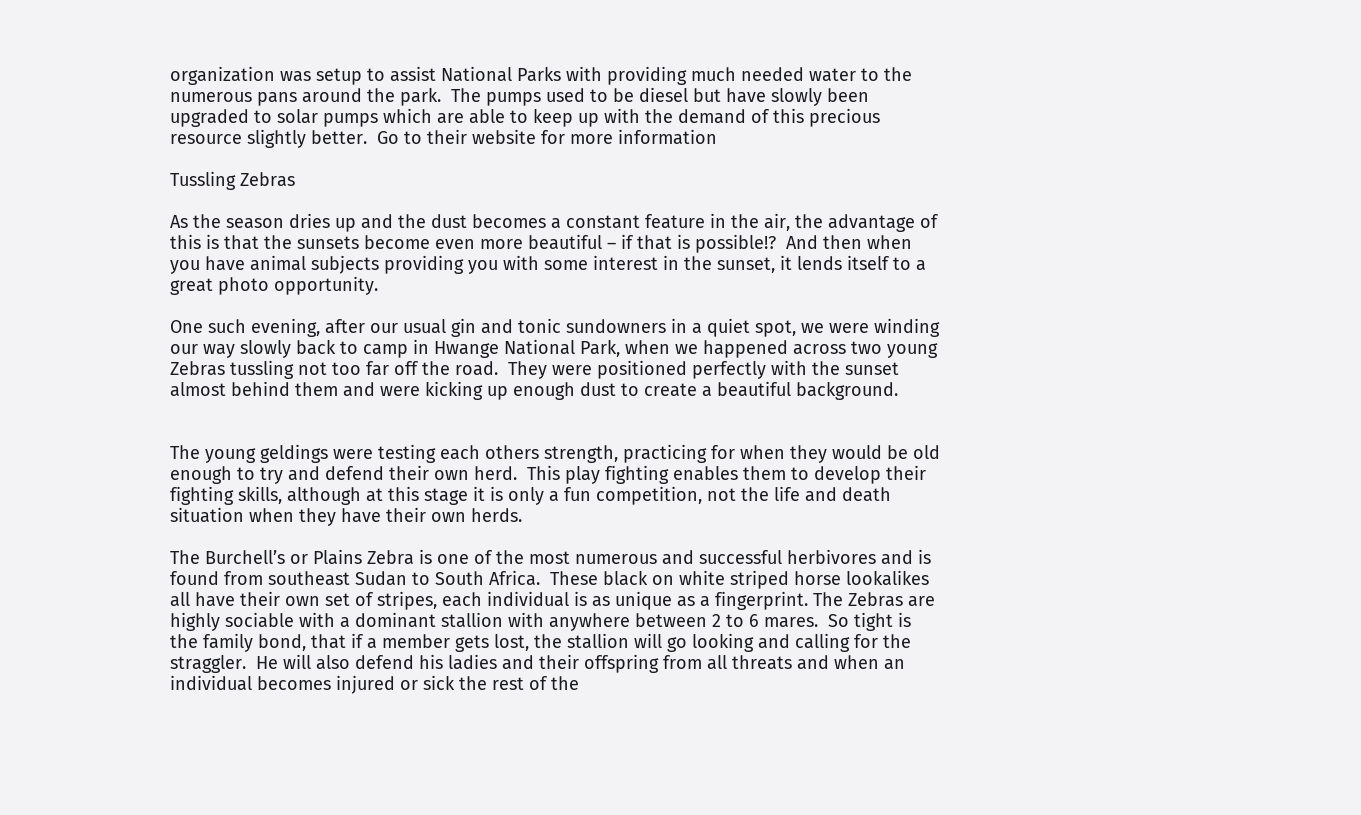organization was setup to assist National Parks with providing much needed water to the numerous pans around the park.  The pumps used to be diesel but have slowly been upgraded to solar pumps which are able to keep up with the demand of this precious resource slightly better.  Go to their website for more information

Tussling Zebras

As the season dries up and the dust becomes a constant feature in the air, the advantage of this is that the sunsets become even more beautiful – if that is possible!?  And then when you have animal subjects providing you with some interest in the sunset, it lends itself to a great photo opportunity.

One such evening, after our usual gin and tonic sundowners in a quiet spot, we were winding our way slowly back to camp in Hwange National Park, when we happened across two young Zebras tussling not too far off the road.  They were positioned perfectly with the sunset almost behind them and were kicking up enough dust to create a beautiful background.


The young geldings were testing each others strength, practicing for when they would be old enough to try and defend their own herd.  This play fighting enables them to develop their fighting skills, although at this stage it is only a fun competition, not the life and death situation when they have their own herds.

The Burchell’s or Plains Zebra is one of the most numerous and successful herbivores and is found from southeast Sudan to South Africa.  These black on white striped horse lookalikes all have their own set of stripes, each individual is as unique as a fingerprint. The Zebras are highly sociable with a dominant stallion with anywhere between 2 to 6 mares.  So tight is the family bond, that if a member gets lost, the stallion will go looking and calling for the straggler.  He will also defend his ladies and their offspring from all threats and when an individual becomes injured or sick the rest of the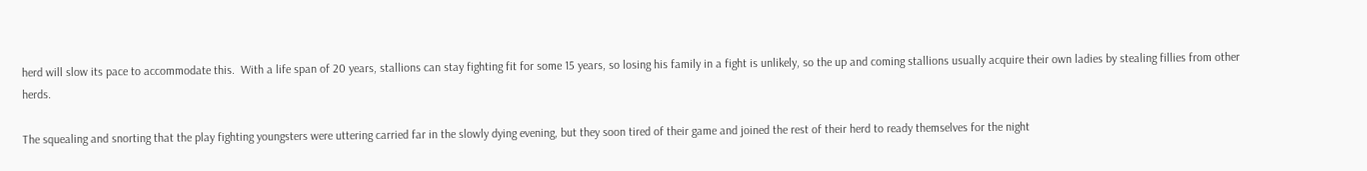herd will slow its pace to accommodate this.  With a life span of 20 years, stallions can stay fighting fit for some 15 years, so losing his family in a fight is unlikely, so the up and coming stallions usually acquire their own ladies by stealing fillies from other herds.

The squealing and snorting that the play fighting youngsters were uttering carried far in the slowly dying evening, but they soon tired of their game and joined the rest of their herd to ready themselves for the night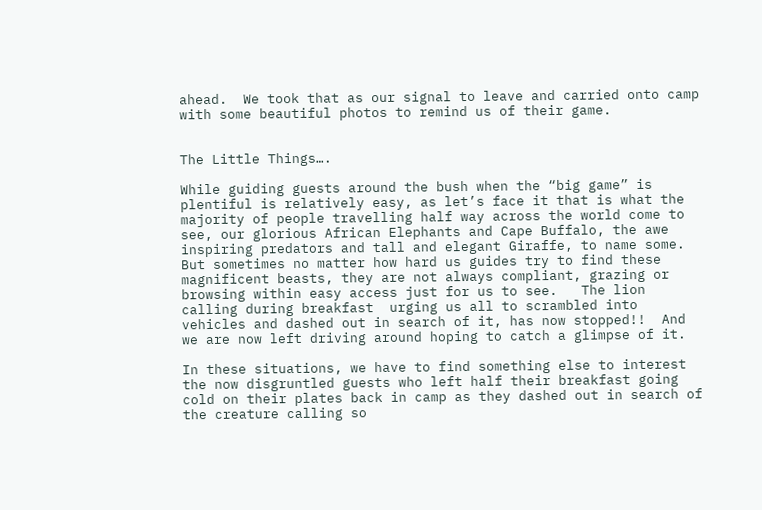ahead.  We took that as our signal to leave and carried onto camp with some beautiful photos to remind us of their game.


The Little Things….

While guiding guests around the bush when the “big game” is plentiful is relatively easy, as let’s face it that is what the majority of people travelling half way across the world come to see, our glorious African Elephants and Cape Buffalo, the awe inspiring predators and tall and elegant Giraffe, to name some.  But sometimes no matter how hard us guides try to find these magnificent beasts, they are not always compliant, grazing or browsing within easy access just for us to see.   The lion calling during breakfast  urging us all to scrambled into vehicles and dashed out in search of it, has now stopped!!  And we are now left driving around hoping to catch a glimpse of it.

In these situations, we have to find something else to interest the now disgruntled guests who left half their breakfast going cold on their plates back in camp as they dashed out in search of the creature calling so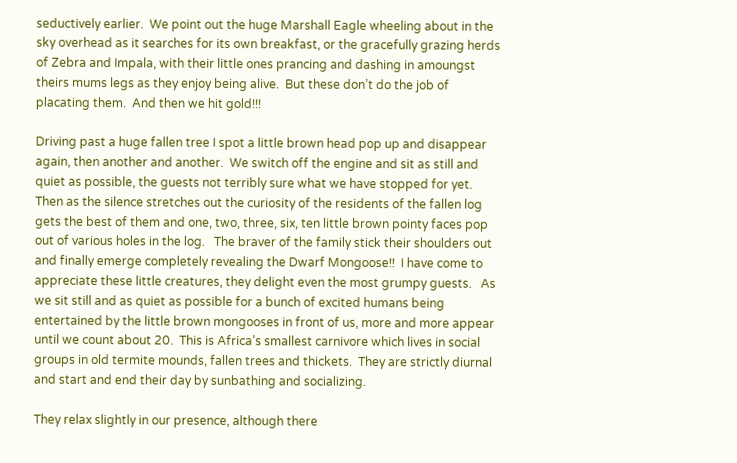seductively earlier.  We point out the huge Marshall Eagle wheeling about in the sky overhead as it searches for its own breakfast, or the gracefully grazing herds of Zebra and Impala, with their little ones prancing and dashing in amoungst theirs mums legs as they enjoy being alive.  But these don’t do the job of placating them.  And then we hit gold!!!

Driving past a huge fallen tree I spot a little brown head pop up and disappear again, then another and another.  We switch off the engine and sit as still and quiet as possible, the guests not terribly sure what we have stopped for yet.  Then as the silence stretches out the curiosity of the residents of the fallen log gets the best of them and one, two, three, six, ten little brown pointy faces pop out of various holes in the log.   The braver of the family stick their shoulders out and finally emerge completely revealing the Dwarf Mongoose!!  I have come to appreciate these little creatures, they delight even the most grumpy guests.   As we sit still and as quiet as possible for a bunch of excited humans being entertained by the little brown mongooses in front of us, more and more appear until we count about 20.  This is Africa’s smallest carnivore which lives in social groups in old termite mounds, fallen trees and thickets.  They are strictly diurnal and start and end their day by sunbathing and socializing.

They relax slightly in our presence, although there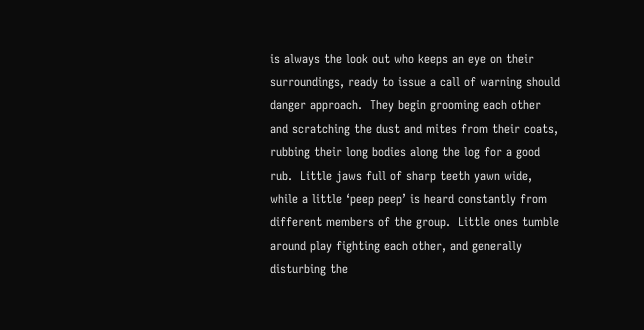is always the look out who keeps an eye on their surroundings, ready to issue a call of warning should danger approach.  They begin grooming each other and scratching the dust and mites from their coats, rubbing their long bodies along the log for a good rub.  Little jaws full of sharp teeth yawn wide, while a little ‘peep peep’ is heard constantly from different members of the group.  Little ones tumble around play fighting each other, and generally disturbing the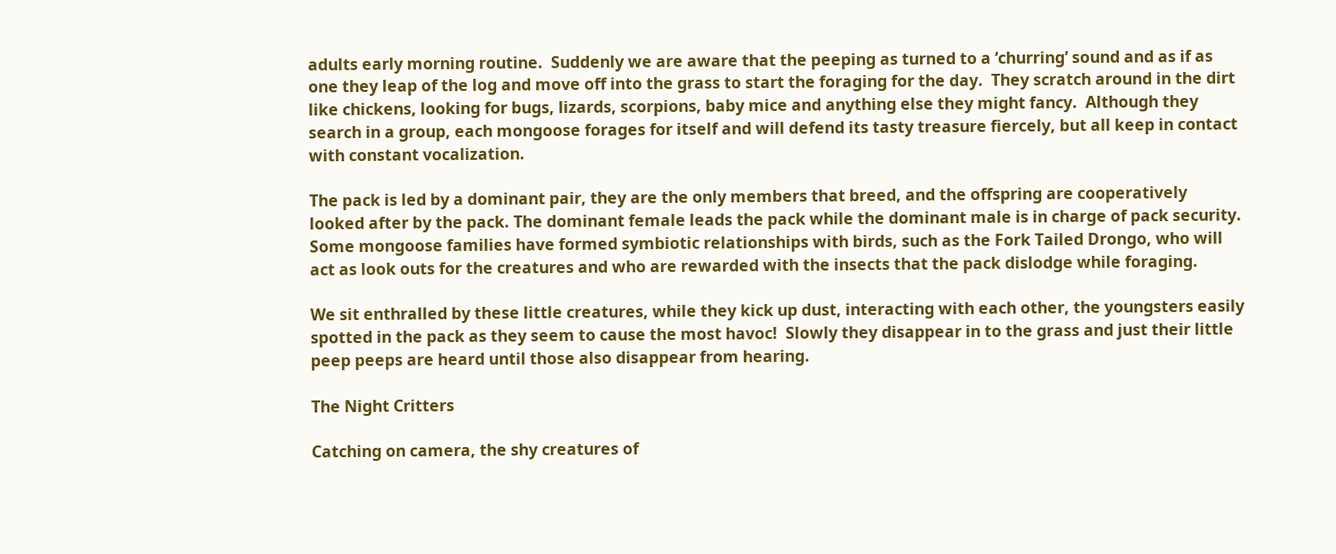adults early morning routine.  Suddenly we are aware that the peeping as turned to a ‘churring’ sound and as if as one they leap of the log and move off into the grass to start the foraging for the day.  They scratch around in the dirt like chickens, looking for bugs, lizards, scorpions, baby mice and anything else they might fancy.  Although they search in a group, each mongoose forages for itself and will defend its tasty treasure fiercely, but all keep in contact with constant vocalization.

The pack is led by a dominant pair, they are the only members that breed, and the offspring are cooperatively looked after by the pack. The dominant female leads the pack while the dominant male is in charge of pack security.  Some mongoose families have formed symbiotic relationships with birds, such as the Fork Tailed Drongo, who will act as look outs for the creatures and who are rewarded with the insects that the pack dislodge while foraging.

We sit enthralled by these little creatures, while they kick up dust, interacting with each other, the youngsters easily spotted in the pack as they seem to cause the most havoc!  Slowly they disappear in to the grass and just their little peep peeps are heard until those also disappear from hearing.

The Night Critters

Catching on camera, the shy creatures of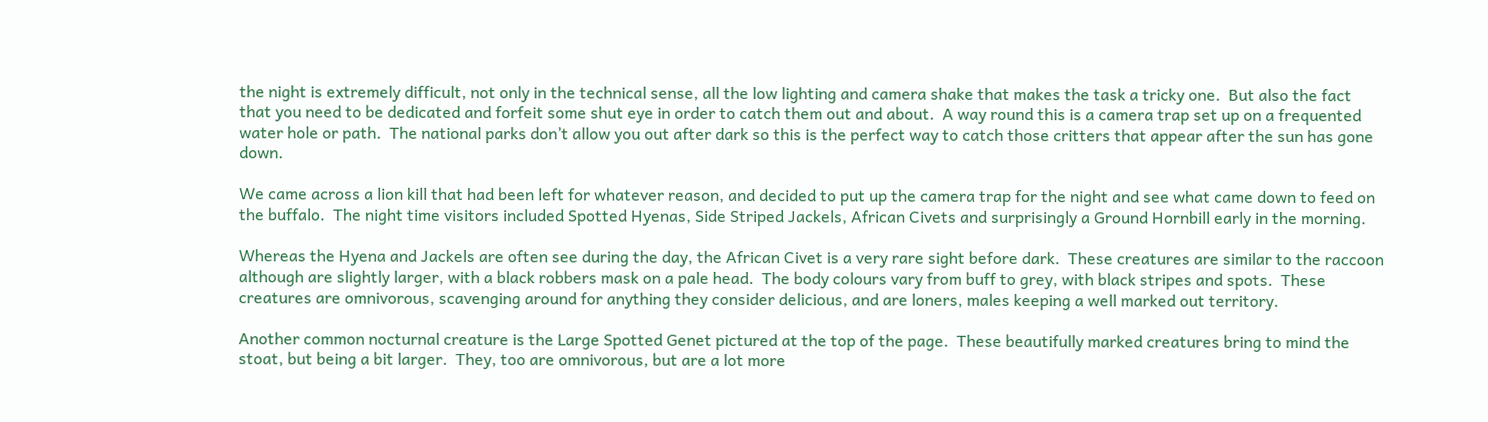the night is extremely difficult, not only in the technical sense, all the low lighting and camera shake that makes the task a tricky one.  But also the fact that you need to be dedicated and forfeit some shut eye in order to catch them out and about.  A way round this is a camera trap set up on a frequented water hole or path.  The national parks don’t allow you out after dark so this is the perfect way to catch those critters that appear after the sun has gone down.

We came across a lion kill that had been left for whatever reason, and decided to put up the camera trap for the night and see what came down to feed on the buffalo.  The night time visitors included Spotted Hyenas, Side Striped Jackels, African Civets and surprisingly a Ground Hornbill early in the morning.

Whereas the Hyena and Jackels are often see during the day, the African Civet is a very rare sight before dark.  These creatures are similar to the raccoon although are slightly larger, with a black robbers mask on a pale head.  The body colours vary from buff to grey, with black stripes and spots.  These creatures are omnivorous, scavenging around for anything they consider delicious, and are loners, males keeping a well marked out territory.

Another common nocturnal creature is the Large Spotted Genet pictured at the top of the page.  These beautifully marked creatures bring to mind the stoat, but being a bit larger.  They, too are omnivorous, but are a lot more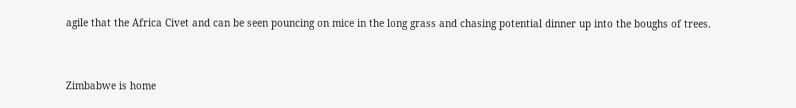agile that the Africa Civet and can be seen pouncing on mice in the long grass and chasing potential dinner up into the boughs of trees.


Zimbabwe is home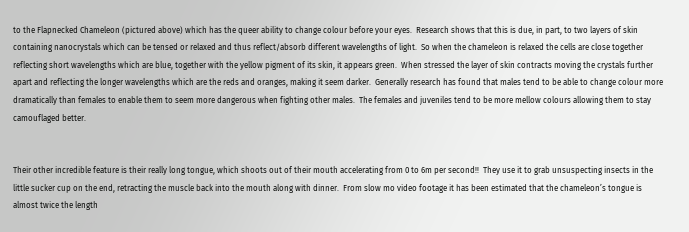to the Flapnecked Chameleon (pictured above) which has the queer ability to change colour before your eyes.  Research shows that this is due, in part, to two layers of skin containing nanocrystals which can be tensed or relaxed and thus reflect/absorb different wavelengths of light.  So when the chameleon is relaxed the cells are close together reflecting short wavelengths which are blue, together with the yellow pigment of its skin, it appears green.  When stressed the layer of skin contracts moving the crystals further apart and reflecting the longer wavelengths which are the reds and oranges, making it seem darker.  Generally research has found that males tend to be able to change colour more dramatically than females to enable them to seem more dangerous when fighting other males.  The females and juveniles tend to be more mellow colours allowing them to stay camouflaged better.


Their other incredible feature is their really long tongue, which shoots out of their mouth accelerating from 0 to 6m per second!!  They use it to grab unsuspecting insects in the little sucker cup on the end, retracting the muscle back into the mouth along with dinner.  From slow mo video footage it has been estimated that the chameleon’s tongue is almost twice the length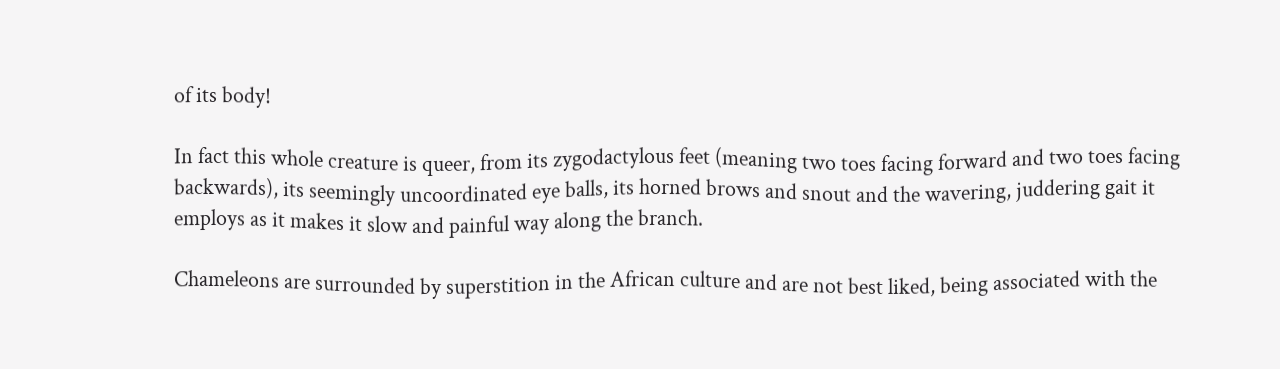of its body!

In fact this whole creature is queer, from its zygodactylous feet (meaning two toes facing forward and two toes facing backwards), its seemingly uncoordinated eye balls, its horned brows and snout and the wavering, juddering gait it employs as it makes it slow and painful way along the branch.

Chameleons are surrounded by superstition in the African culture and are not best liked, being associated with the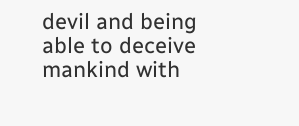devil and being able to deceive mankind with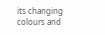its changing colours and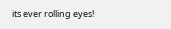its ever rolling eyes!